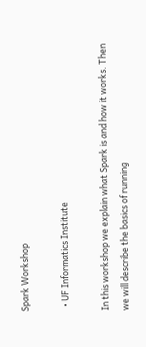Spark Workshop

  • UF Informatics Institute

In this workshop we explain what Spark is and how it works. Then we will describe the basics of running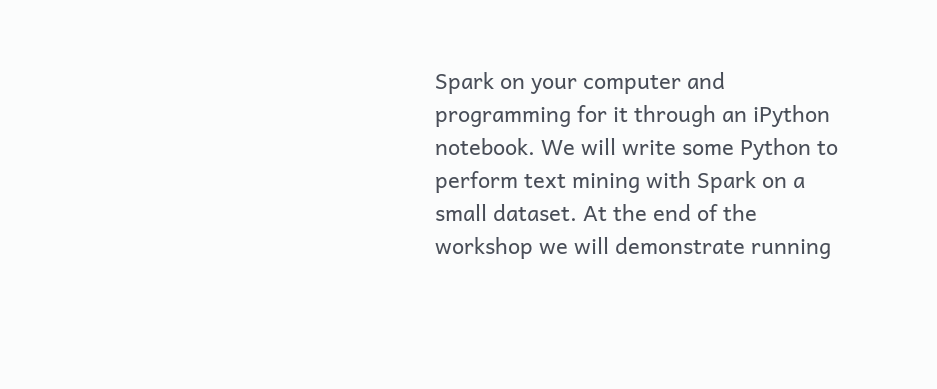Spark on your computer and programming for it through an iPython notebook. We will write some Python to perform text mining with Spark on a small dataset. At the end of the workshop we will demonstrate running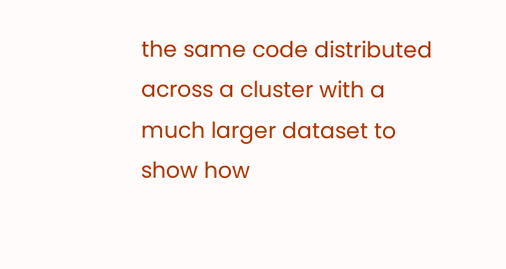the same code distributed across a cluster with a much larger dataset to show how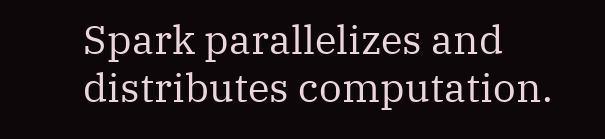Spark parallelizes and distributes computation.